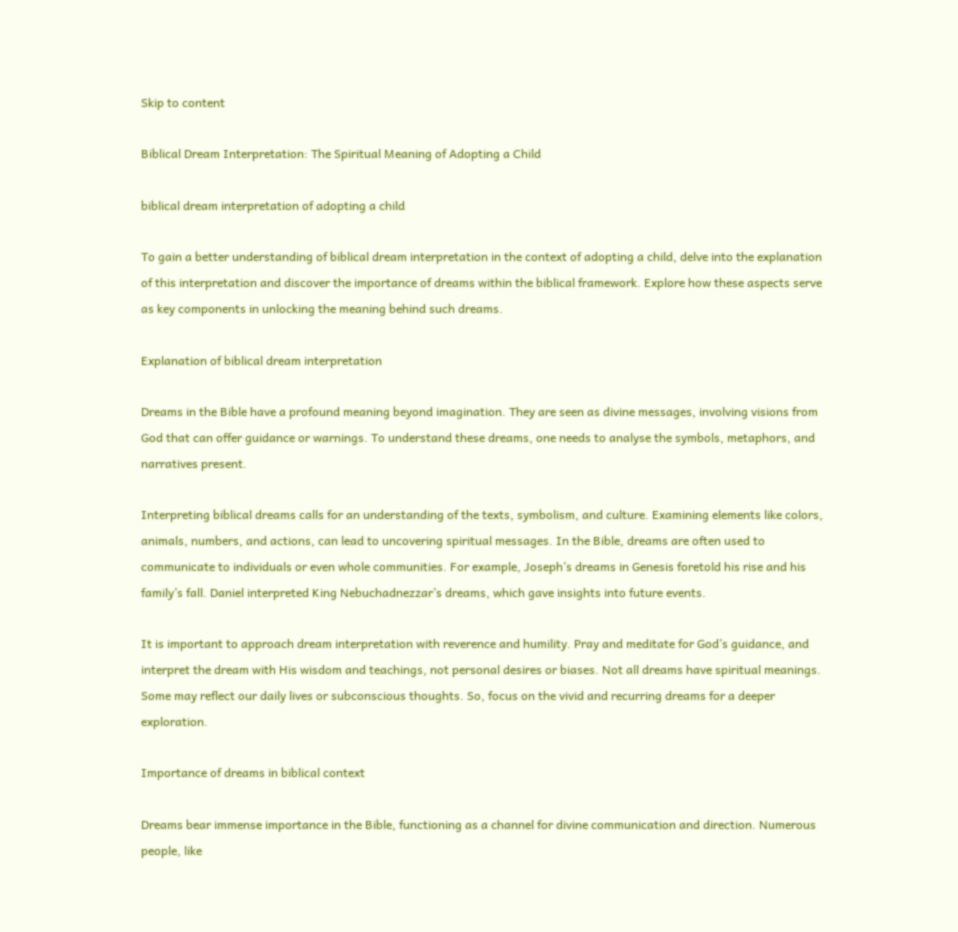Skip to content

Biblical Dream Interpretation: The Spiritual Meaning of Adopting a Child

biblical dream interpretation of adopting a child

To gain a better understanding of biblical dream interpretation in the context of adopting a child, delve into the explanation of this interpretation and discover the importance of dreams within the biblical framework. Explore how these aspects serve as key components in unlocking the meaning behind such dreams.

Explanation of biblical dream interpretation

Dreams in the Bible have a profound meaning beyond imagination. They are seen as divine messages, involving visions from God that can offer guidance or warnings. To understand these dreams, one needs to analyse the symbols, metaphors, and narratives present.

Interpreting biblical dreams calls for an understanding of the texts, symbolism, and culture. Examining elements like colors, animals, numbers, and actions, can lead to uncovering spiritual messages. In the Bible, dreams are often used to communicate to individuals or even whole communities. For example, Joseph’s dreams in Genesis foretold his rise and his family’s fall. Daniel interpreted King Nebuchadnezzar’s dreams, which gave insights into future events.

It is important to approach dream interpretation with reverence and humility. Pray and meditate for God’s guidance, and interpret the dream with His wisdom and teachings, not personal desires or biases. Not all dreams have spiritual meanings. Some may reflect our daily lives or subconscious thoughts. So, focus on the vivid and recurring dreams for a deeper exploration.

Importance of dreams in biblical context

Dreams bear immense importance in the Bible, functioning as a channel for divine communication and direction. Numerous people, like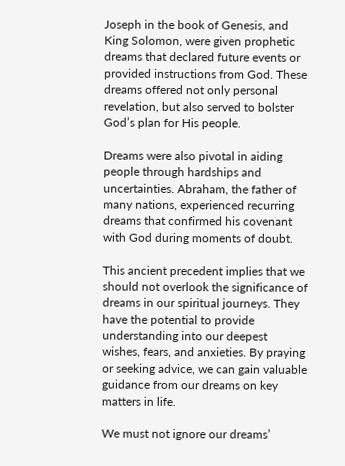Joseph in the book of Genesis, and King Solomon, were given prophetic dreams that declared future events or provided instructions from God. These dreams offered not only personal revelation, but also served to bolster God’s plan for His people.

Dreams were also pivotal in aiding people through hardships and uncertainties. Abraham, the father of many nations, experienced recurring dreams that confirmed his covenant with God during moments of doubt.

This ancient precedent implies that we should not overlook the significance of dreams in our spiritual journeys. They have the potential to provide understanding into our deepest wishes, fears, and anxieties. By praying or seeking advice, we can gain valuable guidance from our dreams on key matters in life.

We must not ignore our dreams’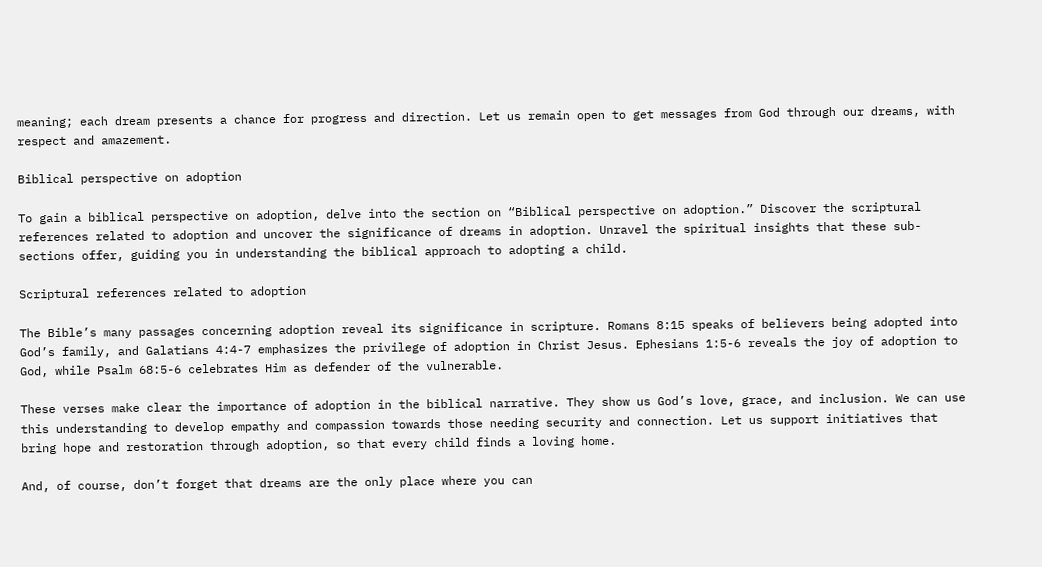meaning; each dream presents a chance for progress and direction. Let us remain open to get messages from God through our dreams, with respect and amazement.

Biblical perspective on adoption

To gain a biblical perspective on adoption, delve into the section on “Biblical perspective on adoption.” Discover the scriptural references related to adoption and uncover the significance of dreams in adoption. Unravel the spiritual insights that these sub-sections offer, guiding you in understanding the biblical approach to adopting a child.

Scriptural references related to adoption

The Bible’s many passages concerning adoption reveal its significance in scripture. Romans 8:15 speaks of believers being adopted into God’s family, and Galatians 4:4-7 emphasizes the privilege of adoption in Christ Jesus. Ephesians 1:5-6 reveals the joy of adoption to God, while Psalm 68:5-6 celebrates Him as defender of the vulnerable.

These verses make clear the importance of adoption in the biblical narrative. They show us God’s love, grace, and inclusion. We can use this understanding to develop empathy and compassion towards those needing security and connection. Let us support initiatives that bring hope and restoration through adoption, so that every child finds a loving home.

And, of course, don’t forget that dreams are the only place where you can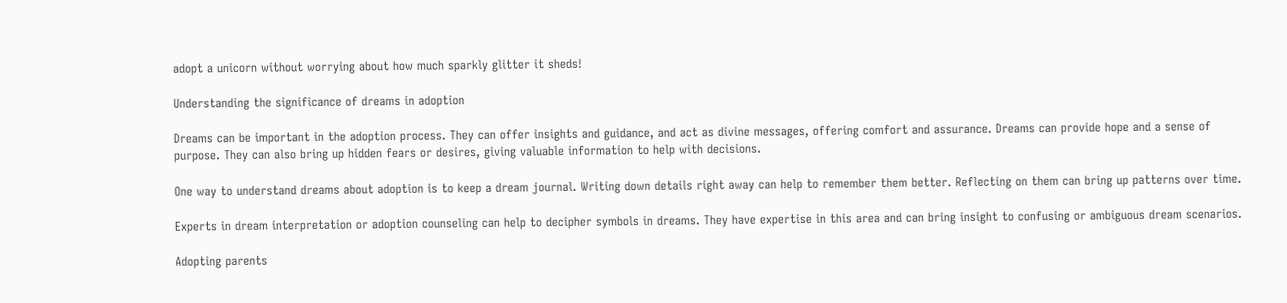adopt a unicorn without worrying about how much sparkly glitter it sheds!

Understanding the significance of dreams in adoption

Dreams can be important in the adoption process. They can offer insights and guidance, and act as divine messages, offering comfort and assurance. Dreams can provide hope and a sense of purpose. They can also bring up hidden fears or desires, giving valuable information to help with decisions.

One way to understand dreams about adoption is to keep a dream journal. Writing down details right away can help to remember them better. Reflecting on them can bring up patterns over time.

Experts in dream interpretation or adoption counseling can help to decipher symbols in dreams. They have expertise in this area and can bring insight to confusing or ambiguous dream scenarios.

Adopting parents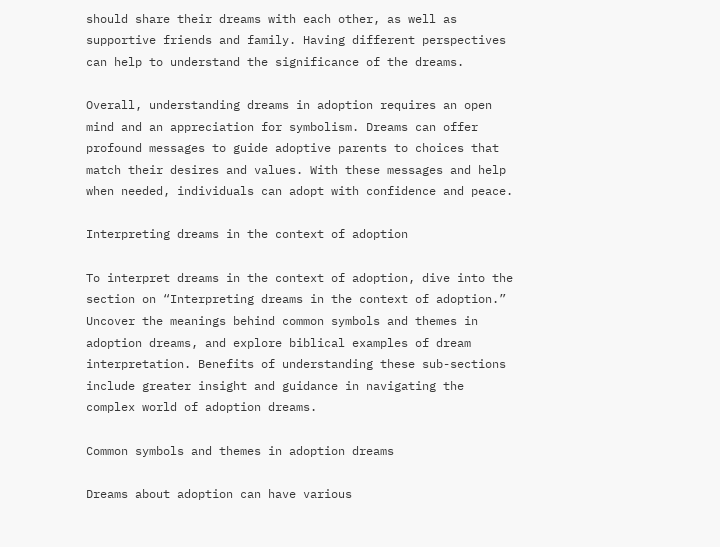should share their dreams with each other, as well as supportive friends and family. Having different perspectives can help to understand the significance of the dreams.

Overall, understanding dreams in adoption requires an open mind and an appreciation for symbolism. Dreams can offer profound messages to guide adoptive parents to choices that match their desires and values. With these messages and help when needed, individuals can adopt with confidence and peace.

Interpreting dreams in the context of adoption

To interpret dreams in the context of adoption, dive into the section on “Interpreting dreams in the context of adoption.” Uncover the meanings behind common symbols and themes in adoption dreams, and explore biblical examples of dream interpretation. Benefits of understanding these sub-sections include greater insight and guidance in navigating the complex world of adoption dreams.

Common symbols and themes in adoption dreams

Dreams about adoption can have various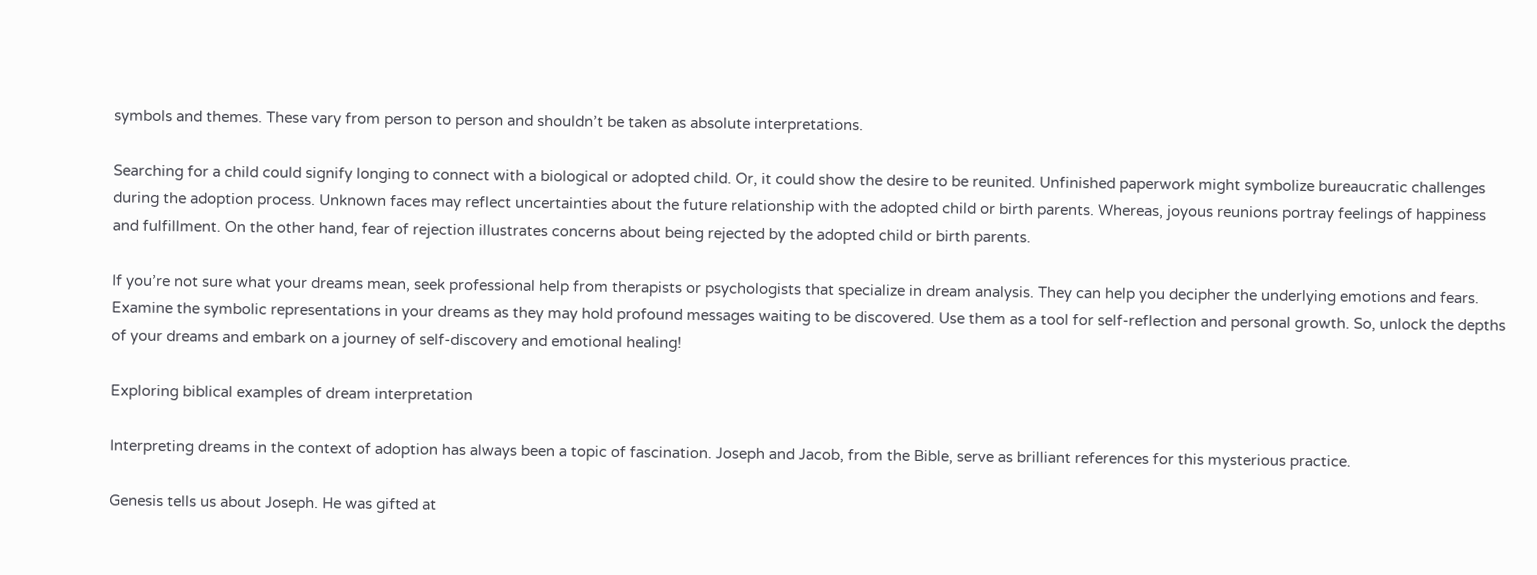symbols and themes. These vary from person to person and shouldn’t be taken as absolute interpretations.

Searching for a child could signify longing to connect with a biological or adopted child. Or, it could show the desire to be reunited. Unfinished paperwork might symbolize bureaucratic challenges during the adoption process. Unknown faces may reflect uncertainties about the future relationship with the adopted child or birth parents. Whereas, joyous reunions portray feelings of happiness and fulfillment. On the other hand, fear of rejection illustrates concerns about being rejected by the adopted child or birth parents.

If you’re not sure what your dreams mean, seek professional help from therapists or psychologists that specialize in dream analysis. They can help you decipher the underlying emotions and fears. Examine the symbolic representations in your dreams as they may hold profound messages waiting to be discovered. Use them as a tool for self-reflection and personal growth. So, unlock the depths of your dreams and embark on a journey of self-discovery and emotional healing!

Exploring biblical examples of dream interpretation

Interpreting dreams in the context of adoption has always been a topic of fascination. Joseph and Jacob, from the Bible, serve as brilliant references for this mysterious practice.

Genesis tells us about Joseph. He was gifted at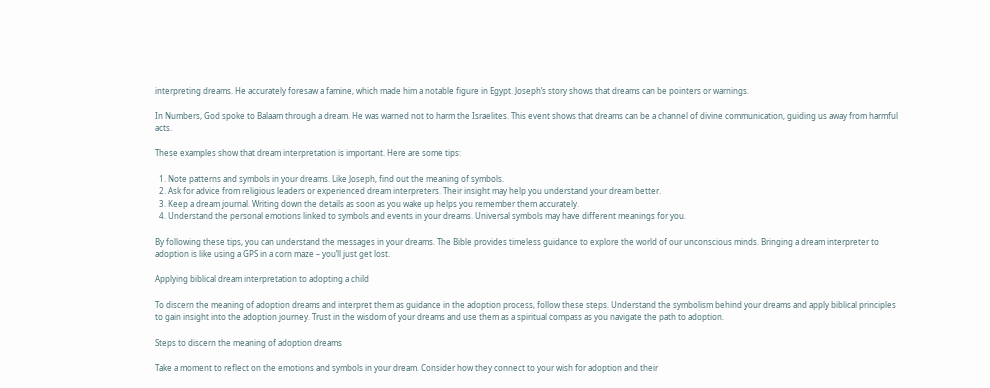interpreting dreams. He accurately foresaw a famine, which made him a notable figure in Egypt. Joseph’s story shows that dreams can be pointers or warnings.

In Numbers, God spoke to Balaam through a dream. He was warned not to harm the Israelites. This event shows that dreams can be a channel of divine communication, guiding us away from harmful acts.

These examples show that dream interpretation is important. Here are some tips:

  1. Note patterns and symbols in your dreams. Like Joseph, find out the meaning of symbols.
  2. Ask for advice from religious leaders or experienced dream interpreters. Their insight may help you understand your dream better.
  3. Keep a dream journal. Writing down the details as soon as you wake up helps you remember them accurately.
  4. Understand the personal emotions linked to symbols and events in your dreams. Universal symbols may have different meanings for you.

By following these tips, you can understand the messages in your dreams. The Bible provides timeless guidance to explore the world of our unconscious minds. Bringing a dream interpreter to adoption is like using a GPS in a corn maze – you’ll just get lost.

Applying biblical dream interpretation to adopting a child

To discern the meaning of adoption dreams and interpret them as guidance in the adoption process, follow these steps. Understand the symbolism behind your dreams and apply biblical principles to gain insight into the adoption journey. Trust in the wisdom of your dreams and use them as a spiritual compass as you navigate the path to adoption.

Steps to discern the meaning of adoption dreams

Take a moment to reflect on the emotions and symbols in your dream. Consider how they connect to your wish for adoption and their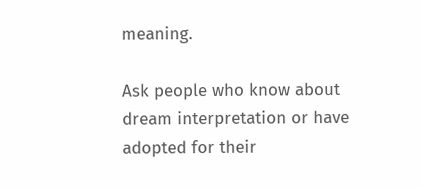meaning.

Ask people who know about dream interpretation or have adopted for their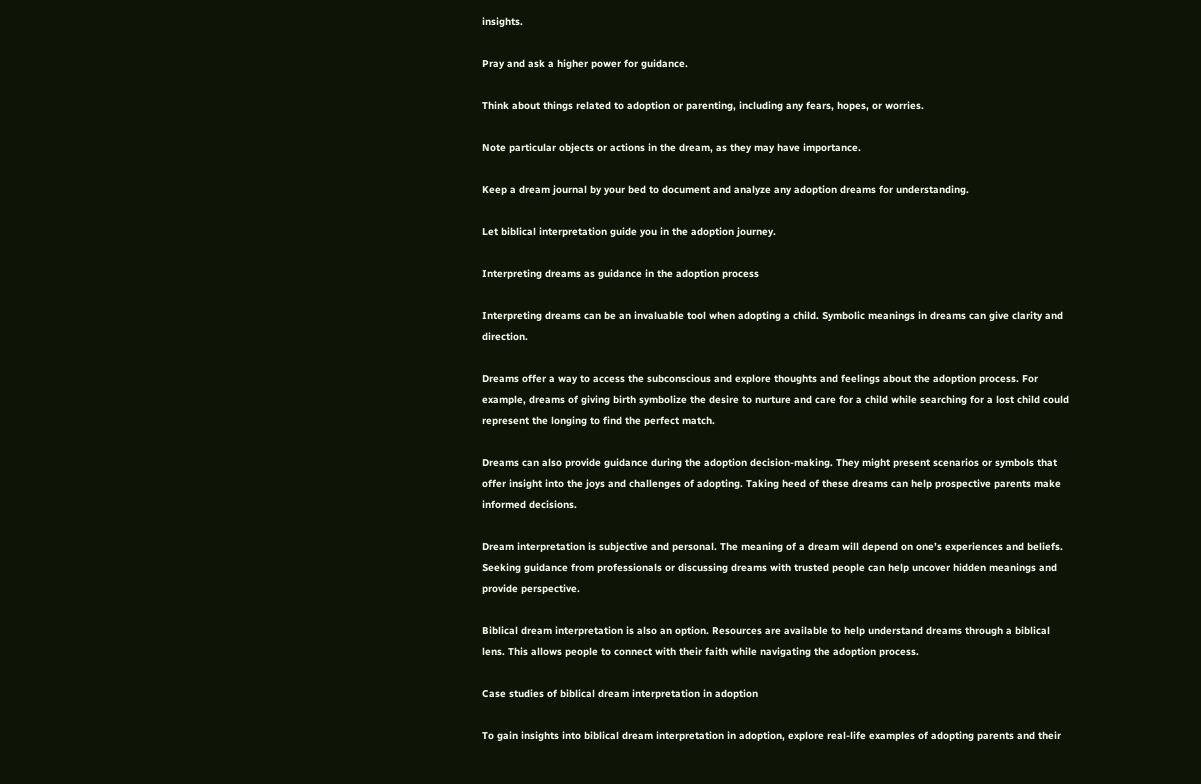insights.

Pray and ask a higher power for guidance.

Think about things related to adoption or parenting, including any fears, hopes, or worries.

Note particular objects or actions in the dream, as they may have importance.

Keep a dream journal by your bed to document and analyze any adoption dreams for understanding.

Let biblical interpretation guide you in the adoption journey.

Interpreting dreams as guidance in the adoption process

Interpreting dreams can be an invaluable tool when adopting a child. Symbolic meanings in dreams can give clarity and direction.

Dreams offer a way to access the subconscious and explore thoughts and feelings about the adoption process. For example, dreams of giving birth symbolize the desire to nurture and care for a child while searching for a lost child could represent the longing to find the perfect match.

Dreams can also provide guidance during the adoption decision-making. They might present scenarios or symbols that offer insight into the joys and challenges of adopting. Taking heed of these dreams can help prospective parents make informed decisions.

Dream interpretation is subjective and personal. The meaning of a dream will depend on one’s experiences and beliefs. Seeking guidance from professionals or discussing dreams with trusted people can help uncover hidden meanings and provide perspective.

Biblical dream interpretation is also an option. Resources are available to help understand dreams through a biblical lens. This allows people to connect with their faith while navigating the adoption process.

Case studies of biblical dream interpretation in adoption

To gain insights into biblical dream interpretation in adoption, explore real-life examples of adopting parents and their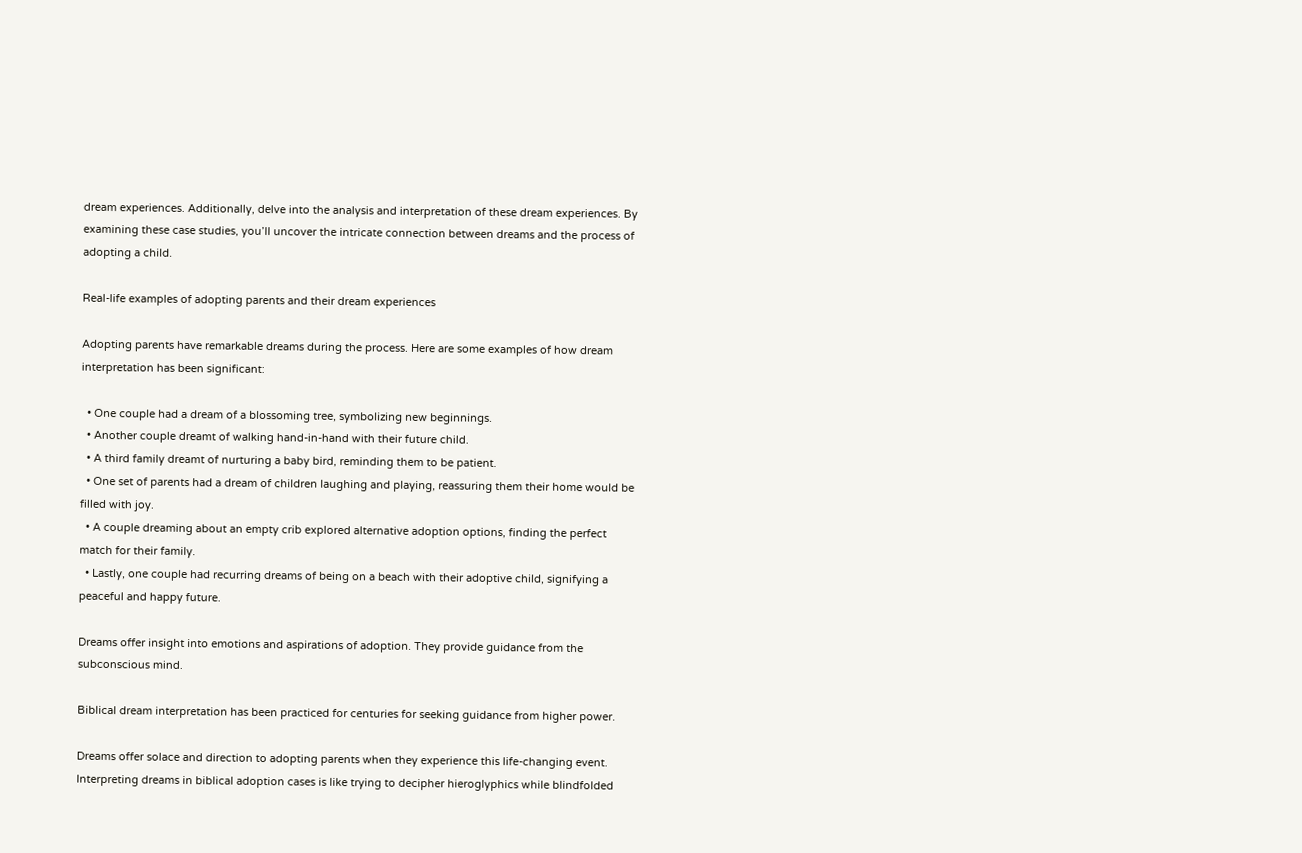dream experiences. Additionally, delve into the analysis and interpretation of these dream experiences. By examining these case studies, you’ll uncover the intricate connection between dreams and the process of adopting a child.

Real-life examples of adopting parents and their dream experiences

Adopting parents have remarkable dreams during the process. Here are some examples of how dream interpretation has been significant:

  • One couple had a dream of a blossoming tree, symbolizing new beginnings.
  • Another couple dreamt of walking hand-in-hand with their future child.
  • A third family dreamt of nurturing a baby bird, reminding them to be patient.
  • One set of parents had a dream of children laughing and playing, reassuring them their home would be filled with joy.
  • A couple dreaming about an empty crib explored alternative adoption options, finding the perfect match for their family.
  • Lastly, one couple had recurring dreams of being on a beach with their adoptive child, signifying a peaceful and happy future.

Dreams offer insight into emotions and aspirations of adoption. They provide guidance from the subconscious mind.

Biblical dream interpretation has been practiced for centuries for seeking guidance from higher power.

Dreams offer solace and direction to adopting parents when they experience this life-changing event. Interpreting dreams in biblical adoption cases is like trying to decipher hieroglyphics while blindfolded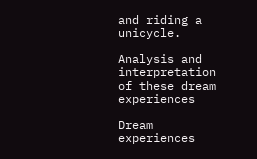and riding a unicycle.

Analysis and interpretation of these dream experiences

Dream experiences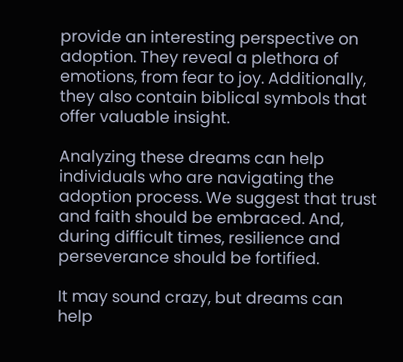provide an interesting perspective on adoption. They reveal a plethora of emotions, from fear to joy. Additionally, they also contain biblical symbols that offer valuable insight.

Analyzing these dreams can help individuals who are navigating the adoption process. We suggest that trust and faith should be embraced. And, during difficult times, resilience and perseverance should be fortified.

It may sound crazy, but dreams can help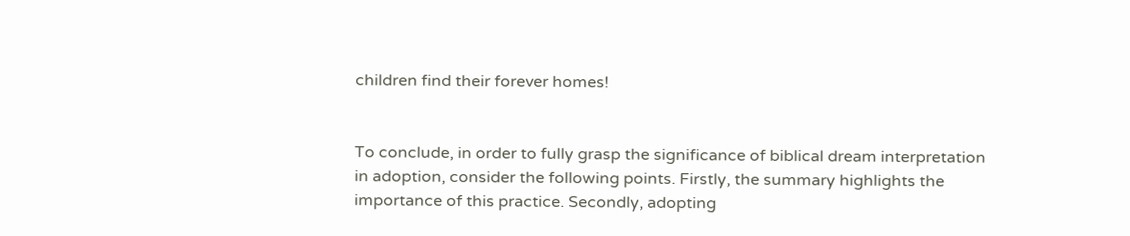children find their forever homes!


To conclude, in order to fully grasp the significance of biblical dream interpretation in adoption, consider the following points. Firstly, the summary highlights the importance of this practice. Secondly, adopting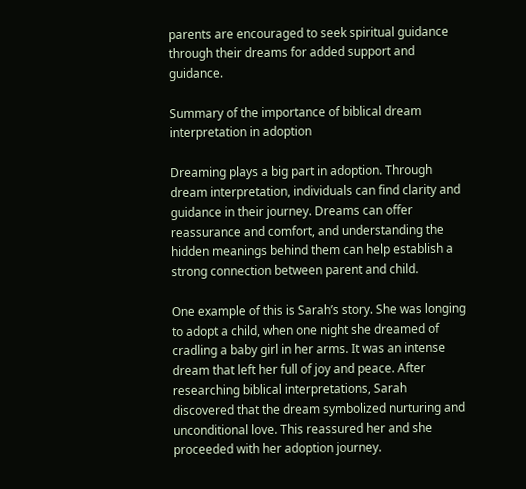parents are encouraged to seek spiritual guidance through their dreams for added support and guidance.

Summary of the importance of biblical dream interpretation in adoption

Dreaming plays a big part in adoption. Through dream interpretation, individuals can find clarity and guidance in their journey. Dreams can offer reassurance and comfort, and understanding the hidden meanings behind them can help establish a strong connection between parent and child.

One example of this is Sarah’s story. She was longing to adopt a child, when one night she dreamed of cradling a baby girl in her arms. It was an intense dream that left her full of joy and peace. After researching biblical interpretations, Sarah discovered that the dream symbolized nurturing and unconditional love. This reassured her and she proceeded with her adoption journey.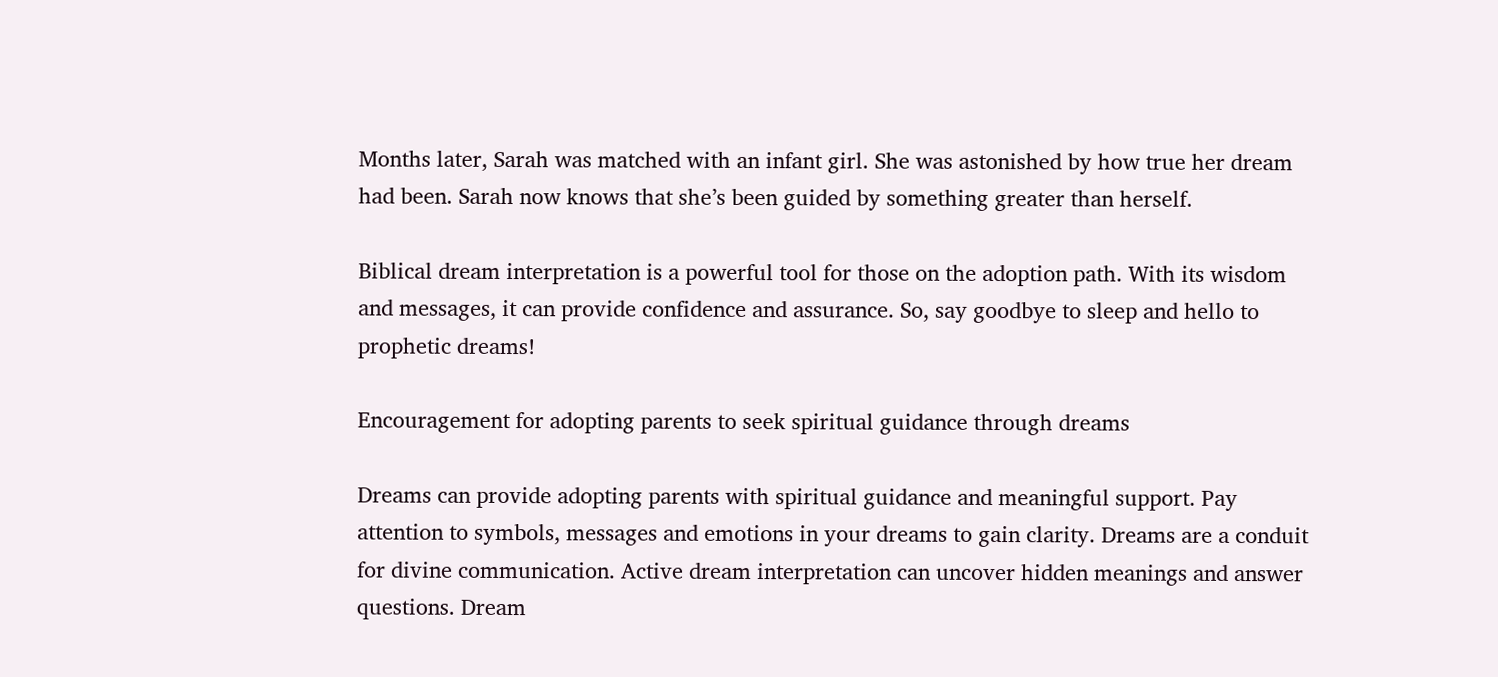Months later, Sarah was matched with an infant girl. She was astonished by how true her dream had been. Sarah now knows that she’s been guided by something greater than herself.

Biblical dream interpretation is a powerful tool for those on the adoption path. With its wisdom and messages, it can provide confidence and assurance. So, say goodbye to sleep and hello to prophetic dreams!

Encouragement for adopting parents to seek spiritual guidance through dreams

Dreams can provide adopting parents with spiritual guidance and meaningful support. Pay attention to symbols, messages and emotions in your dreams to gain clarity. Dreams are a conduit for divine communication. Active dream interpretation can uncover hidden meanings and answer questions. Dream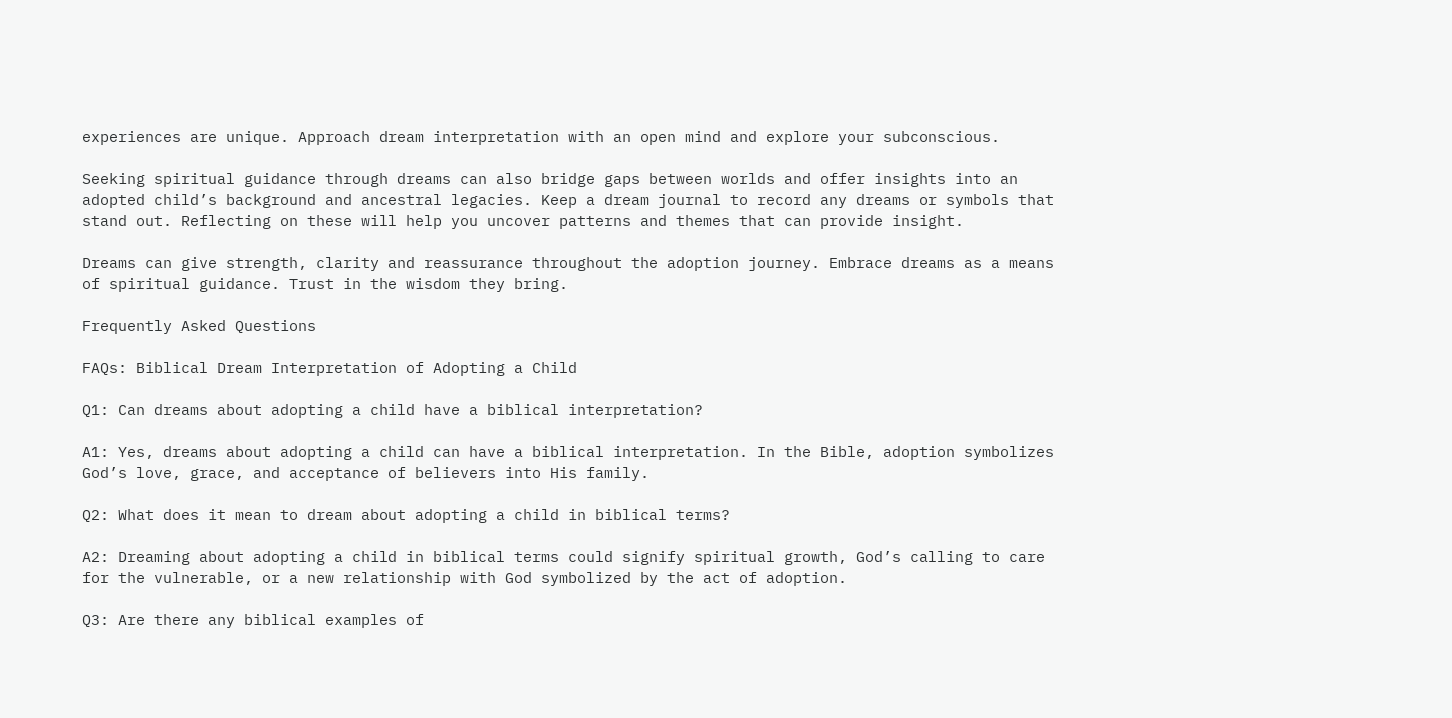experiences are unique. Approach dream interpretation with an open mind and explore your subconscious.

Seeking spiritual guidance through dreams can also bridge gaps between worlds and offer insights into an adopted child’s background and ancestral legacies. Keep a dream journal to record any dreams or symbols that stand out. Reflecting on these will help you uncover patterns and themes that can provide insight.

Dreams can give strength, clarity and reassurance throughout the adoption journey. Embrace dreams as a means of spiritual guidance. Trust in the wisdom they bring.

Frequently Asked Questions

FAQs: Biblical Dream Interpretation of Adopting a Child

Q1: Can dreams about adopting a child have a biblical interpretation?

A1: Yes, dreams about adopting a child can have a biblical interpretation. In the Bible, adoption symbolizes God’s love, grace, and acceptance of believers into His family.

Q2: What does it mean to dream about adopting a child in biblical terms?

A2: Dreaming about adopting a child in biblical terms could signify spiritual growth, God’s calling to care for the vulnerable, or a new relationship with God symbolized by the act of adoption.

Q3: Are there any biblical examples of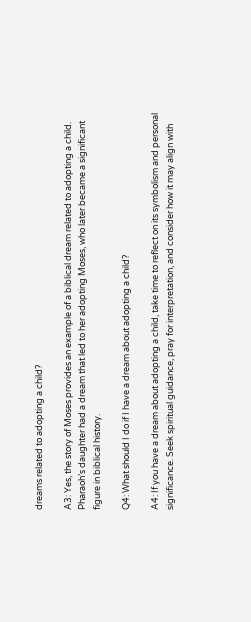dreams related to adopting a child?

A3: Yes, the story of Moses provides an example of a biblical dream related to adopting a child. Pharaoh’s daughter had a dream that led to her adopting Moses, who later became a significant figure in biblical history.

Q4: What should I do if I have a dream about adopting a child?

A4: If you have a dream about adopting a child, take time to reflect on its symbolism and personal significance. Seek spiritual guidance, pray for interpretation, and consider how it may align with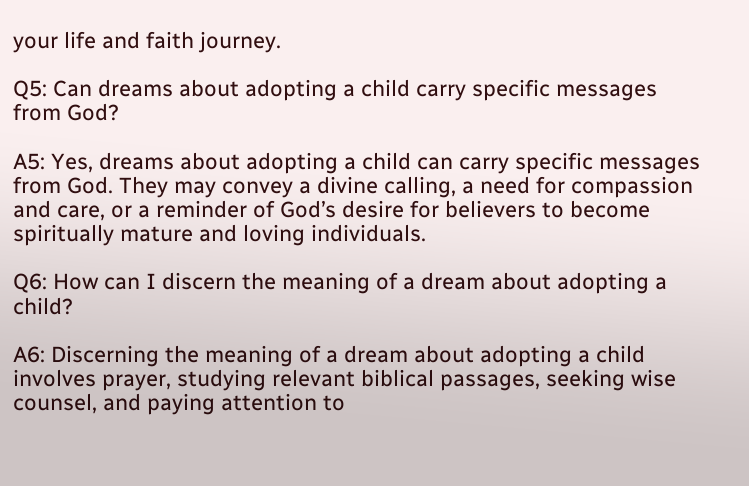your life and faith journey.

Q5: Can dreams about adopting a child carry specific messages from God?

A5: Yes, dreams about adopting a child can carry specific messages from God. They may convey a divine calling, a need for compassion and care, or a reminder of God’s desire for believers to become spiritually mature and loving individuals.

Q6: How can I discern the meaning of a dream about adopting a child?

A6: Discerning the meaning of a dream about adopting a child involves prayer, studying relevant biblical passages, seeking wise counsel, and paying attention to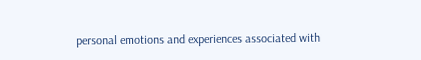personal emotions and experiences associated with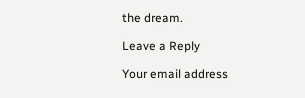the dream.

Leave a Reply

Your email address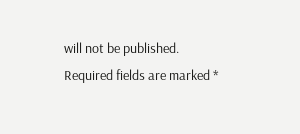will not be published. Required fields are marked *